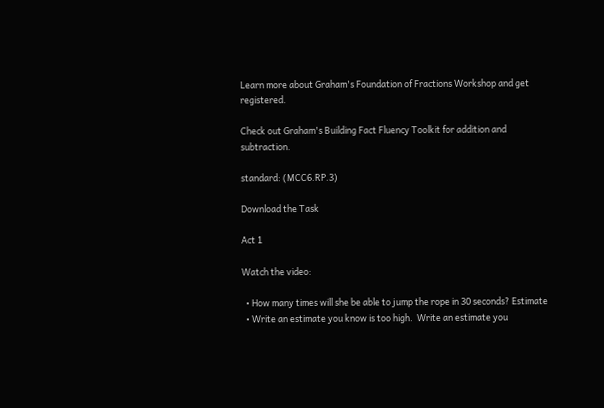Learn more about Graham's Foundation of Fractions Workshop and get registered.

Check out Graham's Building Fact Fluency Toolkit for addition and subtraction.

standard: (MCC6.RP.3)

Download the Task

Act 1

Watch the video:

  • How many times will she be able to jump the rope in 30 seconds? Estimate
  • Write an estimate you know is too high.  Write an estimate you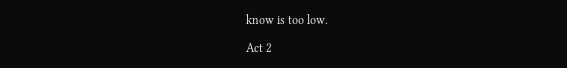know is too low.

Act 2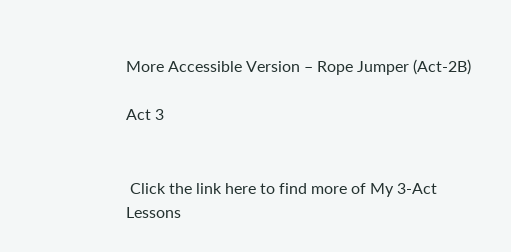More Accessible Version – Rope Jumper (Act-2B)

Act 3


 Click the link here to find more of My 3-Act Lessons